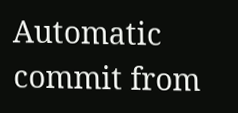Automatic commit from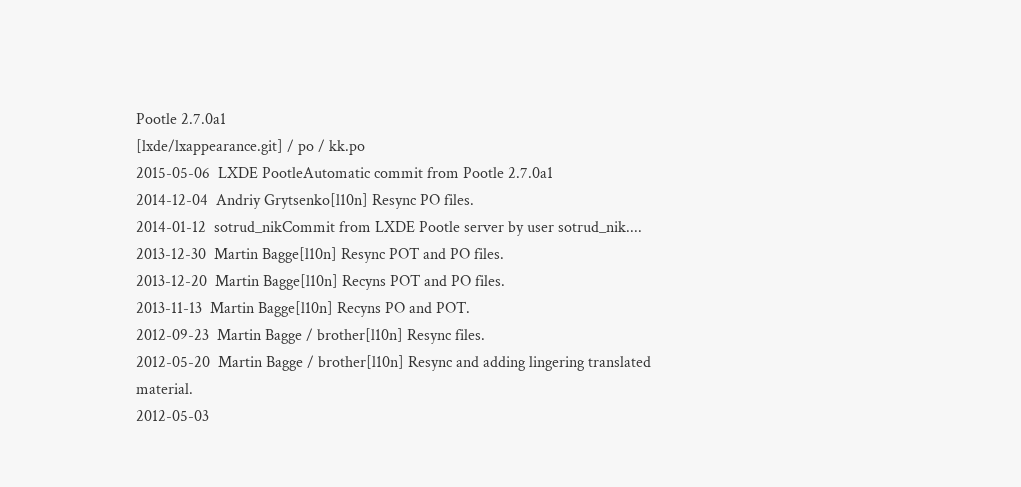Pootle 2.7.0a1
[lxde/lxappearance.git] / po / kk.po
2015-05-06  LXDE PootleAutomatic commit from Pootle 2.7.0a1
2014-12-04  Andriy Grytsenko[l10n] Resync PO files.
2014-01-12  sotrud_nikCommit from LXDE Pootle server by user sotrud_nik....
2013-12-30  Martin Bagge[l10n] Resync POT and PO files.
2013-12-20  Martin Bagge[l10n] Recyns POT and PO files.
2013-11-13  Martin Bagge[l10n] Recyns PO and POT.
2012-09-23  Martin Bagge / brother[l10n] Resync files.
2012-05-20  Martin Bagge / brother[l10n] Resync and adding lingering translated material.
2012-05-03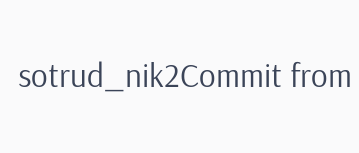sotrud_nik2Commit from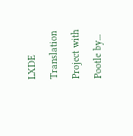LXDE Translation Project with Pootle by...